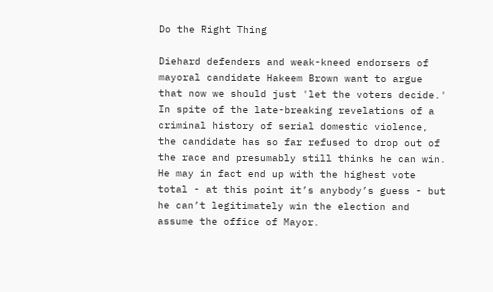Do the Right Thing

Diehard defenders and weak-kneed endorsers of mayoral candidate Hakeem Brown want to argue that now we should just 'let the voters decide.'   In spite of the late-breaking revelations of a criminal history of serial domestic violence, the candidate has so far refused to drop out of the race and presumably still thinks he can win.  He may in fact end up with the highest vote total - at this point it’s anybody’s guess - but he can’t legitimately win the election and assume the office of Mayor.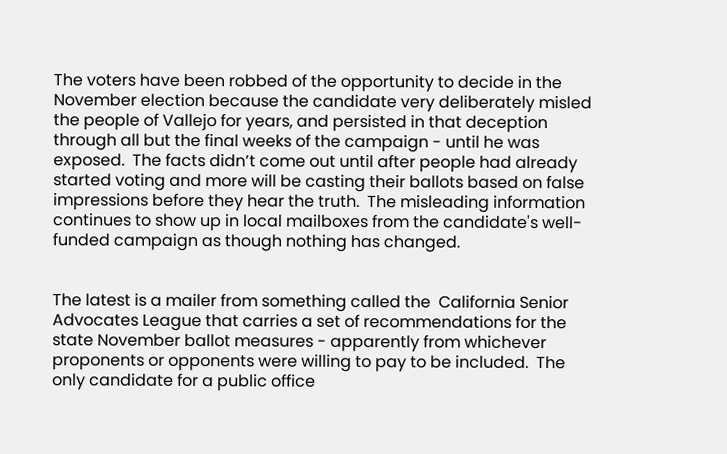The voters have been robbed of the opportunity to decide in the November election because the candidate very deliberately misled the people of Vallejo for years, and persisted in that deception through all but the final weeks of the campaign - until he was exposed.  The facts didn’t come out until after people had already started voting and more will be casting their ballots based on false impressions before they hear the truth.  The misleading information continues to show up in local mailboxes from the candidate's well-funded campaign as though nothing has changed.


The latest is a mailer from something called the  California Senior Advocates League that carries a set of recommendations for the state November ballot measures - apparently from whichever proponents or opponents were willing to pay to be included.  The only candidate for a public office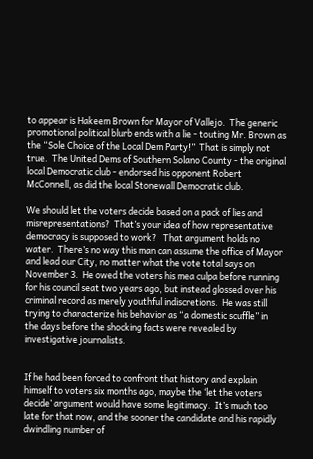to appear is Hakeem Brown for Mayor of Vallejo.  The generic promotional political blurb ends with a lie - touting Mr. Brown as the “Sole Choice of the Local Dem Party!”  That is simply not true.  The United Dems of Southern Solano County - the original local Democratic club - endorsed his opponent Robert McConnell, as did the local Stonewall Democratic club.

We should let the voters decide based on a pack of lies and misrepresentations?  That’s your idea of how representative democracy is supposed to work?   That argument holds no water.  There’s no way this man can assume the office of Mayor and lead our City, no matter what the vote total says on November 3.  He owed the voters his mea culpa before running for his council seat two years ago, but instead glossed over his criminal record as merely youthful indiscretions.  He was still trying to characterize his behavior as “a domestic scuffle” in  the days before the shocking facts were revealed by investigative journalists.


If he had been forced to confront that history and explain himself to voters six months ago, maybe the ‘let the voters decide’ argument would have some legitimacy.  It’s much too late for that now, and the sooner the candidate and his rapidly dwindling number of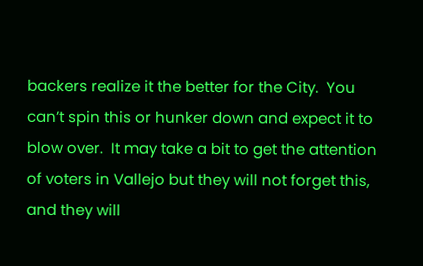backers realize it the better for the City.  You can’t spin this or hunker down and expect it to blow over.  It may take a bit to get the attention of voters in Vallejo but they will not forget this, and they will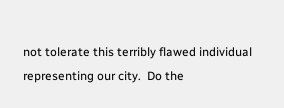not tolerate this terribly flawed individual representing our city.  Do the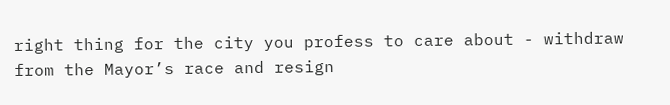right thing for the city you profess to care about - withdraw from the Mayor’s race and resign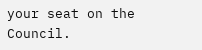your seat on the Council.